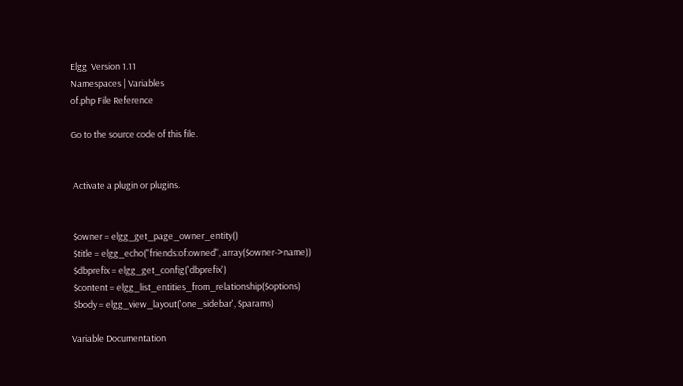Elgg  Version 1.11
Namespaces | Variables
of.php File Reference

Go to the source code of this file.


 Activate a plugin or plugins.


 $owner = elgg_get_page_owner_entity()
 $title = elgg_echo("friends:of:owned", array($owner->name))
 $dbprefix = elgg_get_config('dbprefix')
 $content = elgg_list_entities_from_relationship($options)
 $body = elgg_view_layout('one_sidebar', $params)

Variable Documentation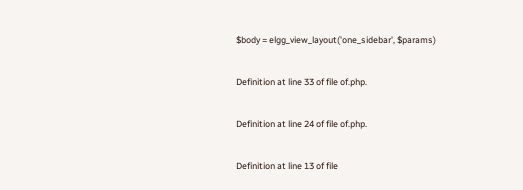$body = elgg_view_layout('one_sidebar', $params)

Definition at line 33 of file of.php.

Definition at line 24 of file of.php.

Definition at line 13 of file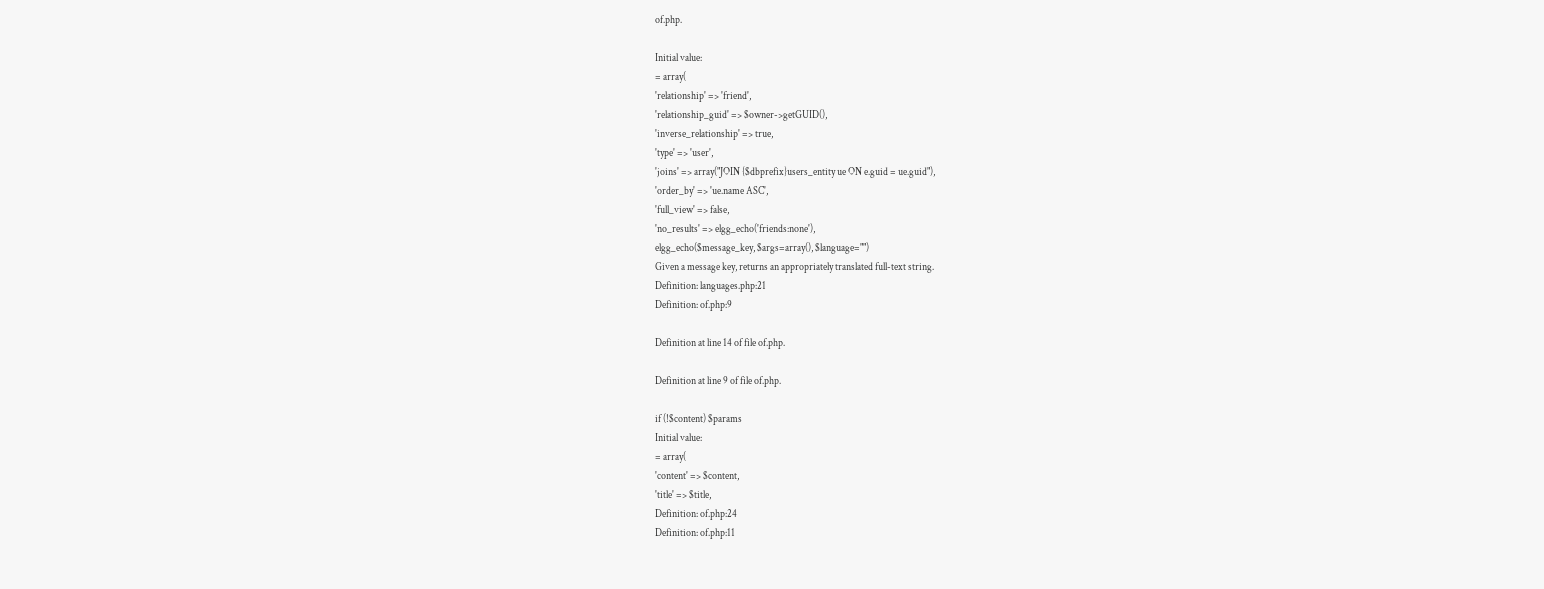of.php.

Initial value:
= array(
'relationship' => 'friend',
'relationship_guid' => $owner->getGUID(),
'inverse_relationship' => true,
'type' => 'user',
'joins' => array("JOIN {$dbprefix}users_entity ue ON e.guid = ue.guid"),
'order_by' => 'ue.name ASC',
'full_view' => false,
'no_results' => elgg_echo('friends:none'),
elgg_echo($message_key, $args=array(), $language="")
Given a message key, returns an appropriately translated full-text string.
Definition: languages.php:21
Definition: of.php:9

Definition at line 14 of file of.php.

Definition at line 9 of file of.php.

if (!$content) $params
Initial value:
= array(
'content' => $content,
'title' => $title,
Definition: of.php:24
Definition: of.php:11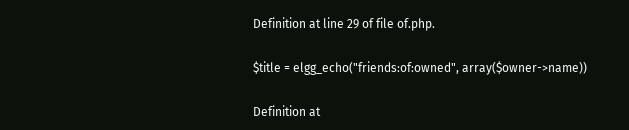Definition at line 29 of file of.php.

$title = elgg_echo("friends:of:owned", array($owner->name))

Definition at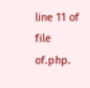line 11 of file of.php.